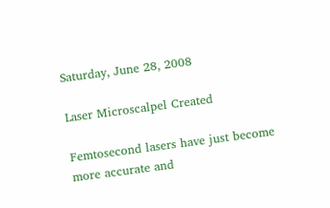Saturday, June 28, 2008

Laser Microscalpel Created

Femtosecond lasers have just become more accurate and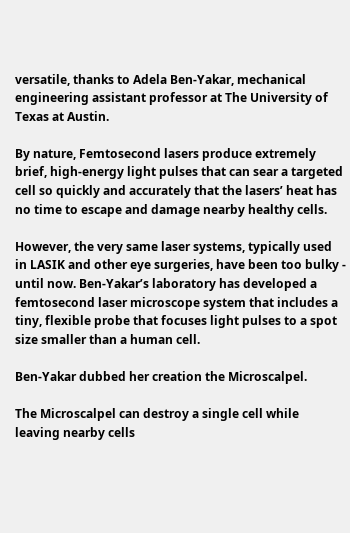versatile, thanks to Adela Ben-Yakar, mechanical engineering assistant professor at The University of Texas at Austin.

By nature, Femtosecond lasers produce extremely brief, high-energy light pulses that can sear a targeted cell so quickly and accurately that the lasers’ heat has no time to escape and damage nearby healthy cells.

However, the very same laser systems, typically used in LASIK and other eye surgeries, have been too bulky - until now. Ben-Yakar’s laboratory has developed a femtosecond laser microscope system that includes a tiny, flexible probe that focuses light pulses to a spot size smaller than a human cell.

Ben-Yakar dubbed her creation the Microscalpel.

The Microscalpel can destroy a single cell while leaving nearby cells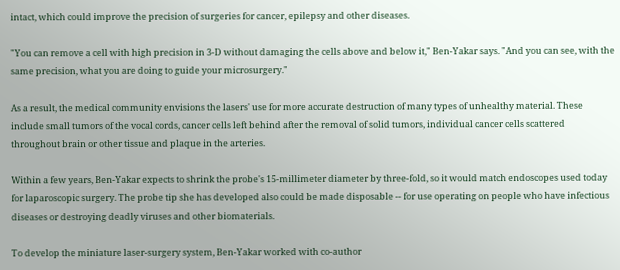intact, which could improve the precision of surgeries for cancer, epilepsy and other diseases.

"You can remove a cell with high precision in 3-D without damaging the cells above and below it," Ben-Yakar says. "And you can see, with the same precision, what you are doing to guide your microsurgery."

As a result, the medical community envisions the lasers' use for more accurate destruction of many types of unhealthy material. These include small tumors of the vocal cords, cancer cells left behind after the removal of solid tumors, individual cancer cells scattered throughout brain or other tissue and plaque in the arteries.

Within a few years, Ben-Yakar expects to shrink the probe's 15-millimeter diameter by three-fold, so it would match endoscopes used today for laparoscopic surgery. The probe tip she has developed also could be made disposable -- for use operating on people who have infectious diseases or destroying deadly viruses and other biomaterials.

To develop the miniature laser-surgery system, Ben-Yakar worked with co-author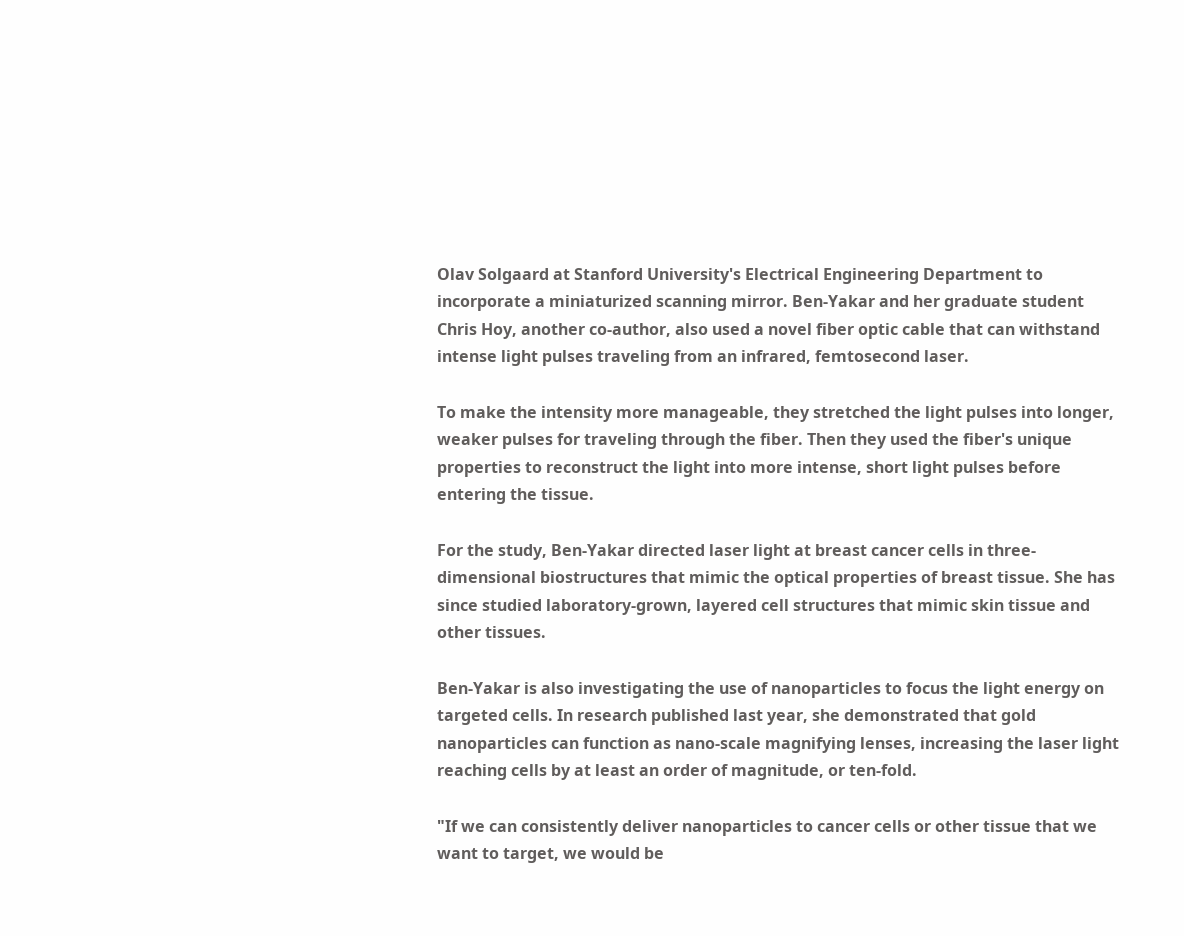Olav Solgaard at Stanford University's Electrical Engineering Department to incorporate a miniaturized scanning mirror. Ben-Yakar and her graduate student Chris Hoy, another co-author, also used a novel fiber optic cable that can withstand intense light pulses traveling from an infrared, femtosecond laser.

To make the intensity more manageable, they stretched the light pulses into longer, weaker pulses for traveling through the fiber. Then they used the fiber's unique properties to reconstruct the light into more intense, short light pulses before entering the tissue.

For the study, Ben-Yakar directed laser light at breast cancer cells in three-dimensional biostructures that mimic the optical properties of breast tissue. She has since studied laboratory-grown, layered cell structures that mimic skin tissue and other tissues.

Ben-Yakar is also investigating the use of nanoparticles to focus the light energy on targeted cells. In research published last year, she demonstrated that gold nanoparticles can function as nano-scale magnifying lenses, increasing the laser light reaching cells by at least an order of magnitude, or ten-fold.

"If we can consistently deliver nanoparticles to cancer cells or other tissue that we want to target, we would be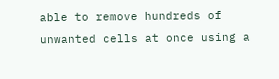able to remove hundreds of unwanted cells at once using a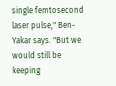single femtosecond laser pulse," Ben-Yakar says. "But we would still be keeping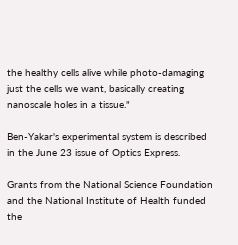the healthy cells alive while photo-damaging just the cells we want, basically creating nanoscale holes in a tissue."

Ben-Yakar's experimental system is described in the June 23 issue of Optics Express.

Grants from the National Science Foundation and the National Institute of Health funded the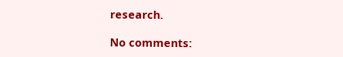research.

No comments: